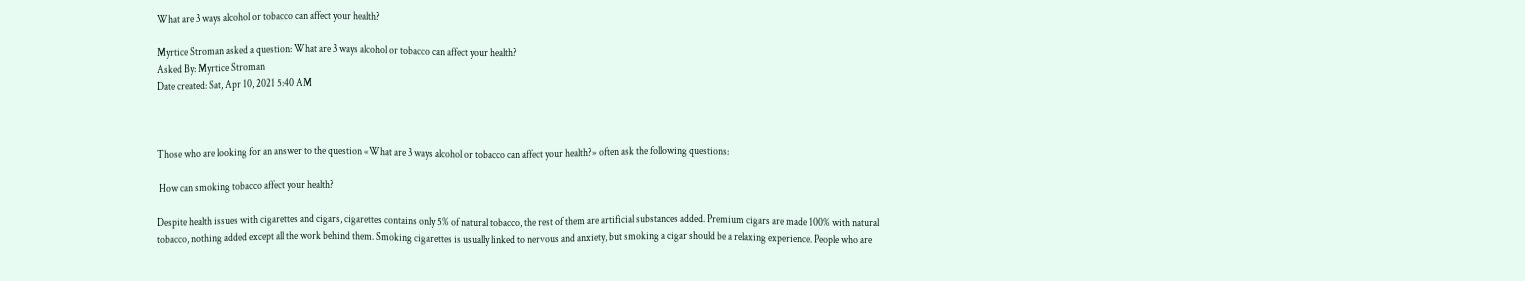What are 3 ways alcohol or tobacco can affect your health?

Myrtice Stroman asked a question: What are 3 ways alcohol or tobacco can affect your health?
Asked By: Myrtice Stroman
Date created: Sat, Apr 10, 2021 5:40 AM



Those who are looking for an answer to the question «What are 3 ways alcohol or tobacco can affect your health?» often ask the following questions:

 How can smoking tobacco affect your health?

Despite health issues with cigarettes and cigars, cigarettes contains only 5% of natural tobacco, the rest of them are artificial substances added. Premium cigars are made 100% with natural tobacco, nothing added except all the work behind them. Smoking cigarettes is usually linked to nervous and anxiety, but smoking a cigar should be a relaxing experience. People who are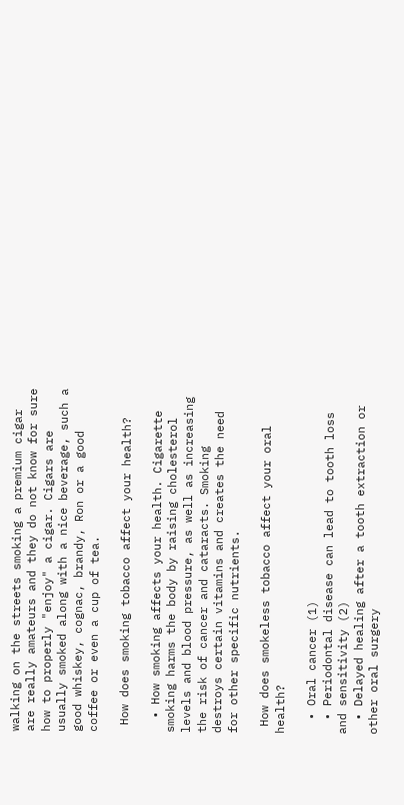walking on the streets smoking a premium cigar are really amateurs and they do not know for sure how to properly "enjoy" a cigar. Cigars are usually smoked along with a nice beverage, such a good whiskey, cognac, brandy, Ron or a good coffee or even a cup of tea.

 How does smoking tobacco affect your health?

  • How smoking affects your health. Cigarette smoking harms the body by raising cholesterol levels and blood pressure, as well as increasing the risk of cancer and cataracts. Smoking destroys certain vitamins and creates the need for other specific nutrients.

 How does smokeless tobacco affect your oral health?

  • Oral cancer (1)
  • Periodontal disease can lead to tooth loss and sensitivity (2)
  • Delayed healing after a tooth extraction or other oral surgery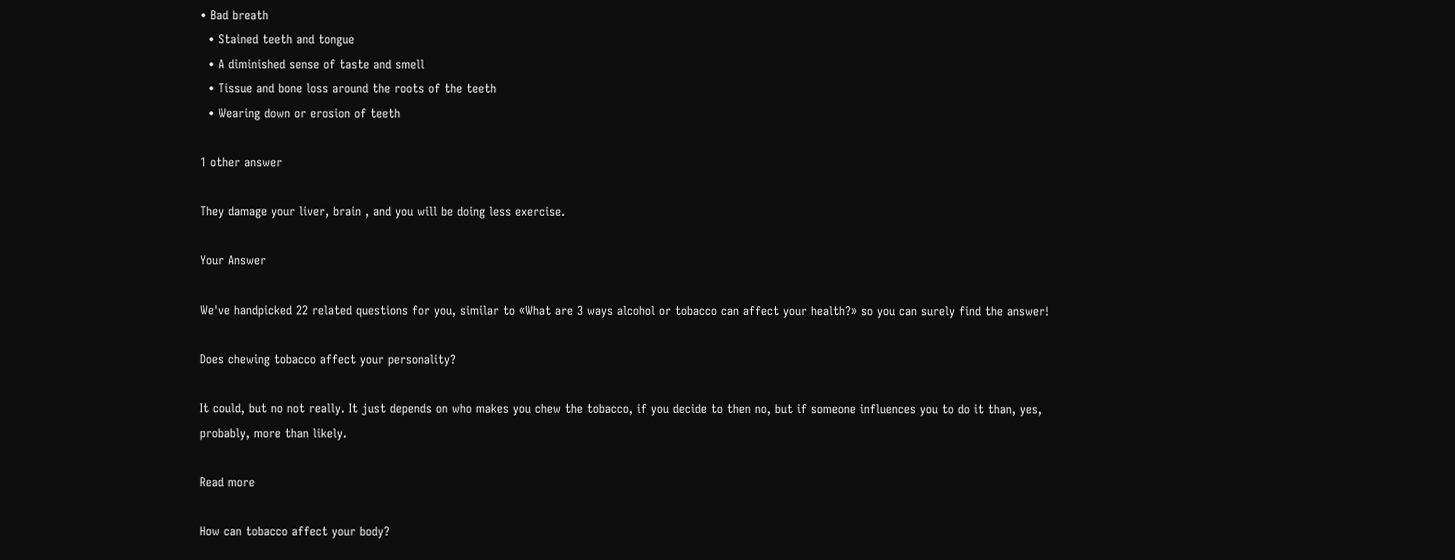• Bad breath
  • Stained teeth and tongue
  • A diminished sense of taste and smell
  • Tissue and bone loss around the roots of the teeth
  • Wearing down or erosion of teeth

1 other answer

They damage your liver, brain , and you will be doing less exercise.

Your Answer

We've handpicked 22 related questions for you, similar to «What are 3 ways alcohol or tobacco can affect your health?» so you can surely find the answer!

Does chewing tobacco affect your personality?

It could, but no not really. It just depends on who makes you chew the tobacco, if you decide to then no, but if someone influences you to do it than, yes, probably, more than likely.

Read more

How can tobacco affect your body?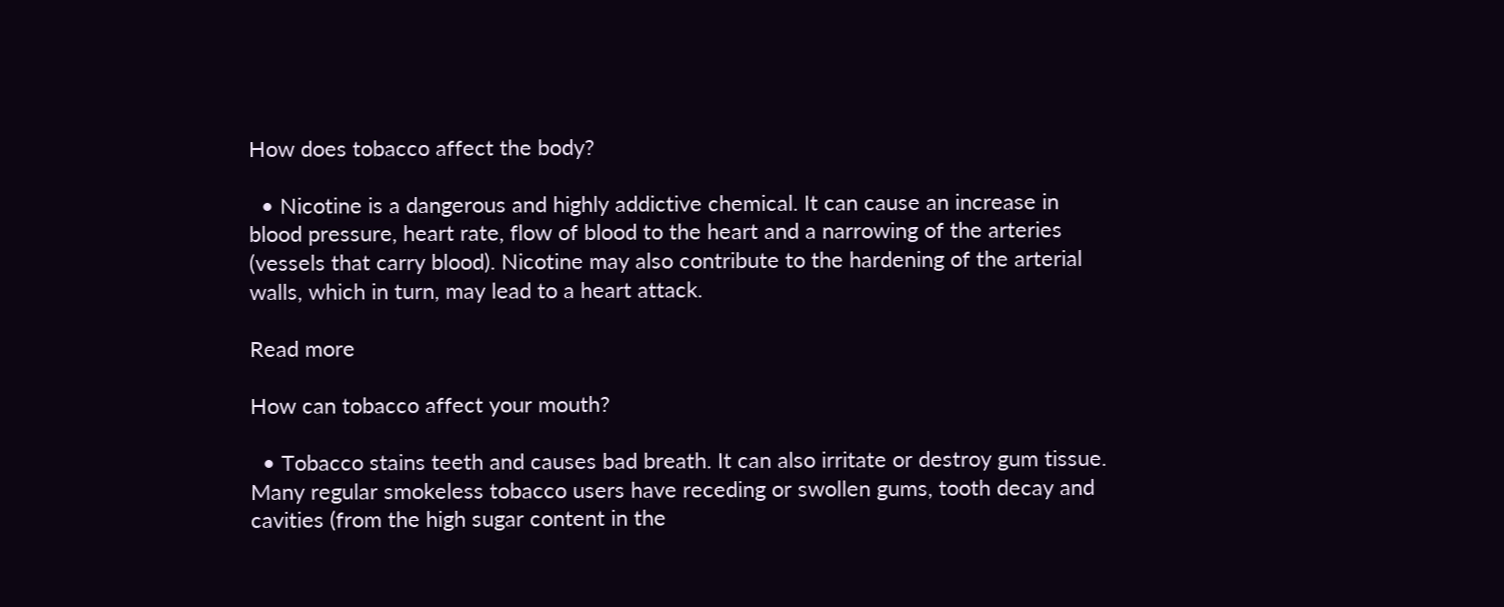How does tobacco affect the body?

  • Nicotine is a dangerous and highly addictive chemical. It can cause an increase in blood pressure, heart rate, flow of blood to the heart and a narrowing of the arteries (vessels that carry blood). Nicotine may also contribute to the hardening of the arterial walls, which in turn, may lead to a heart attack.

Read more

How can tobacco affect your mouth?

  • Tobacco stains teeth and causes bad breath. It can also irritate or destroy gum tissue. Many regular smokeless tobacco users have receding or swollen gums, tooth decay and cavities (from the high sugar content in the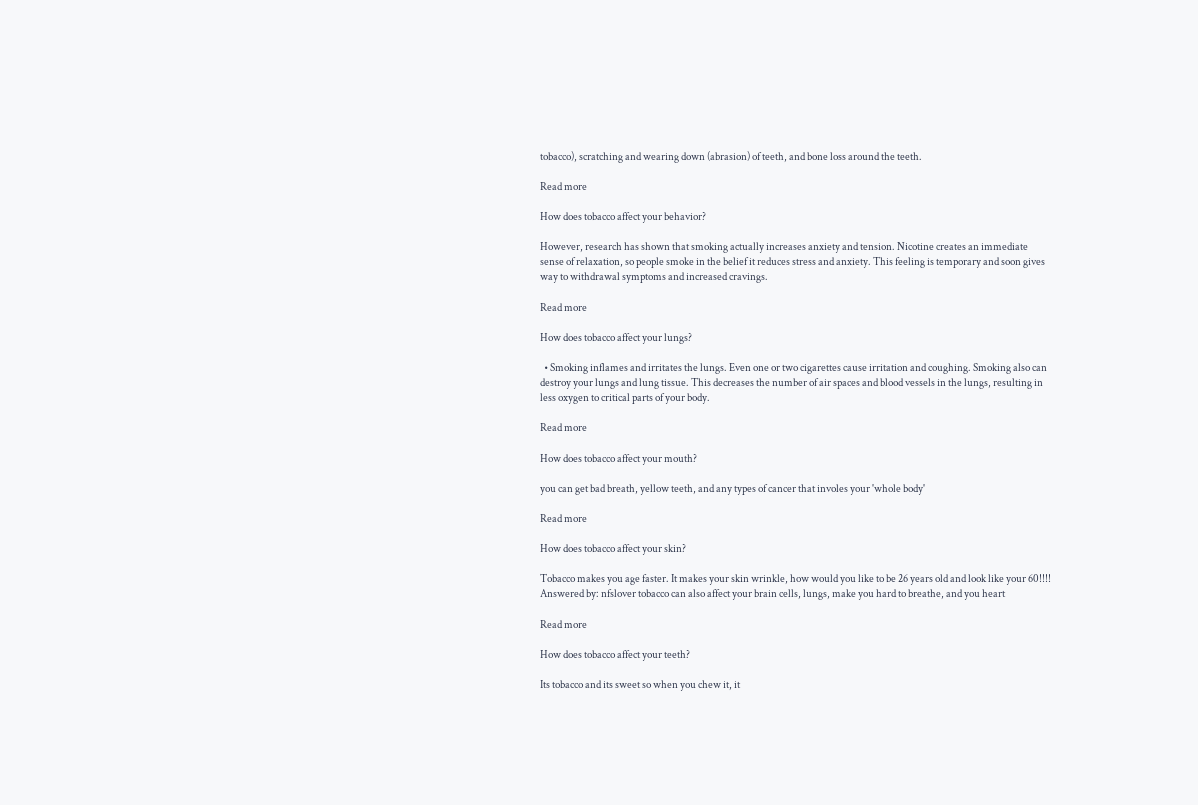tobacco), scratching and wearing down (abrasion) of teeth, and bone loss around the teeth.

Read more

How does tobacco affect your behavior?

However, research has shown that smoking actually increases anxiety and tension. Nicotine creates an immediate sense of relaxation, so people smoke in the belief it reduces stress and anxiety. This feeling is temporary and soon gives way to withdrawal symptoms and increased cravings.

Read more

How does tobacco affect your lungs?

  • Smoking inflames and irritates the lungs. Even one or two cigarettes cause irritation and coughing. Smoking also can destroy your lungs and lung tissue. This decreases the number of air spaces and blood vessels in the lungs, resulting in less oxygen to critical parts of your body.

Read more

How does tobacco affect your mouth?

you can get bad breath, yellow teeth, and any types of cancer that involes your 'whole body'

Read more

How does tobacco affect your skin?

Tobacco makes you age faster. It makes your skin wrinkle, how would you like to be 26 years old and look like your 60!!!! Answered by: nfslover tobacco can also affect your brain cells, lungs, make you hard to breathe, and you heart

Read more

How does tobacco affect your teeth?

Its tobacco and its sweet so when you chew it, it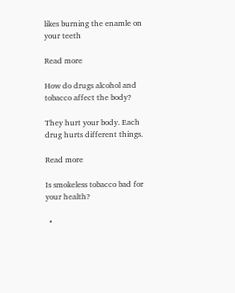likes burning the enamle on your teeth

Read more

How do drugs alcohol and tobacco affect the body?

They hurt your body. Each drug hurts different things.

Read more

Is smokeless tobacco bad for your health?

  •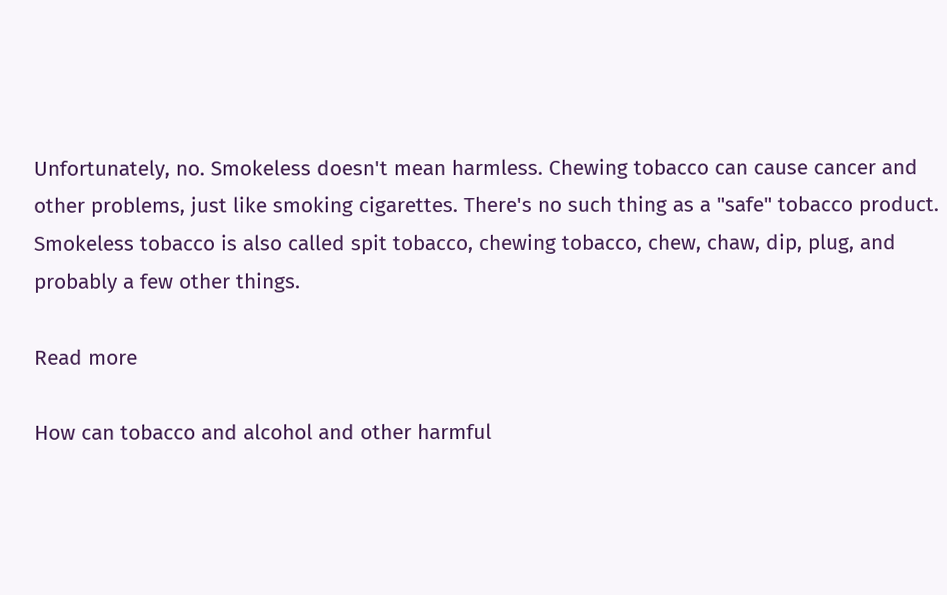Unfortunately, no. Smokeless doesn't mean harmless. Chewing tobacco can cause cancer and other problems, just like smoking cigarettes. There's no such thing as a "safe" tobacco product. Smokeless tobacco is also called spit tobacco, chewing tobacco, chew, chaw, dip, plug, and probably a few other things.

Read more

How can tobacco and alcohol and other harmful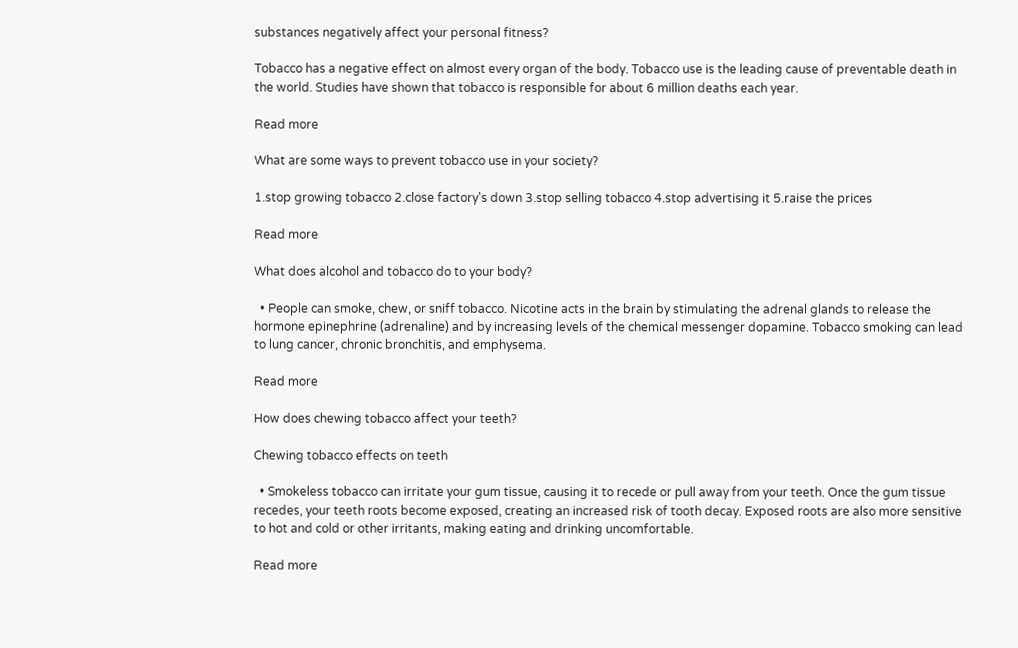substances negatively affect your personal fitness?

Tobacco has a negative effect on almost every organ of the body. Tobacco use is the leading cause of preventable death in the world. Studies have shown that tobacco is responsible for about 6 million deaths each year.

Read more

What are some ways to prevent tobacco use in your society?

1.stop growing tobacco 2.close factory's down 3.stop selling tobacco 4.stop advertising it 5.raise the prices

Read more

What does alcohol and tobacco do to your body?

  • People can smoke, chew, or sniff tobacco. Nicotine acts in the brain by stimulating the adrenal glands to release the hormone epinephrine (adrenaline) and by increasing levels of the chemical messenger dopamine. Tobacco smoking can lead to lung cancer, chronic bronchitis, and emphysema.

Read more

How does chewing tobacco affect your teeth?

Chewing tobacco effects on teeth

  • Smokeless tobacco can irritate your gum tissue, causing it to recede or pull away from your teeth. Once the gum tissue recedes, your teeth roots become exposed, creating an increased risk of tooth decay. Exposed roots are also more sensitive to hot and cold or other irritants, making eating and drinking uncomfortable.

Read more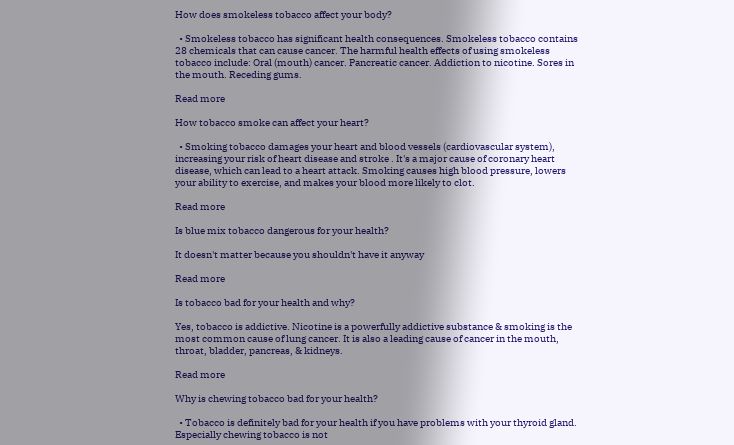How does smokeless tobacco affect your body?

  • Smokeless tobacco has significant health consequences. Smokeless tobacco contains 28 chemicals that can cause cancer. The harmful health effects of using smokeless tobacco include: Oral (mouth) cancer. Pancreatic cancer. Addiction to nicotine. Sores in the mouth. Receding gums.

Read more

How tobacco smoke can affect your heart?

  • Smoking tobacco damages your heart and blood vessels (cardiovascular system), increasing your risk of heart disease and stroke . It's a major cause of coronary heart disease, which can lead to a heart attack. Smoking causes high blood pressure, lowers your ability to exercise, and makes your blood more likely to clot.

Read more

Is blue mix tobacco dangerous for your health?

It doesn't matter because you shouldn't have it anyway

Read more

Is tobacco bad for your health and why?

Yes, tobacco is addictive. Nicotine is a powerfully addictive substance & smoking is the most common cause of lung cancer. It is also a leading cause of cancer in the mouth, throat, bladder, pancreas, & kidneys.

Read more

Why is chewing tobacco bad for your health?

  • Tobacco is definitely bad for your health if you have problems with your thyroid gland. Especially chewing tobacco is not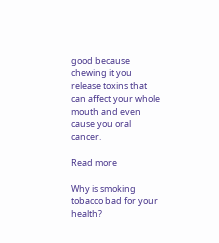good because chewing it you release toxins that can affect your whole mouth and even cause you oral cancer.

Read more

Why is smoking tobacco bad for your health?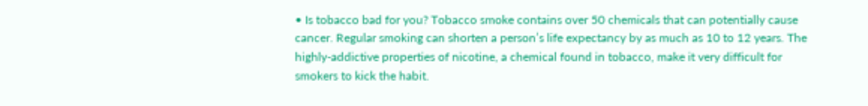• Is tobacco bad for you? Tobacco smoke contains over 50 chemicals that can potentially cause cancer. Regular smoking can shorten a person’s life expectancy by as much as 10 to 12 years. The highly-addictive properties of nicotine, a chemical found in tobacco, make it very difficult for smokers to kick the habit.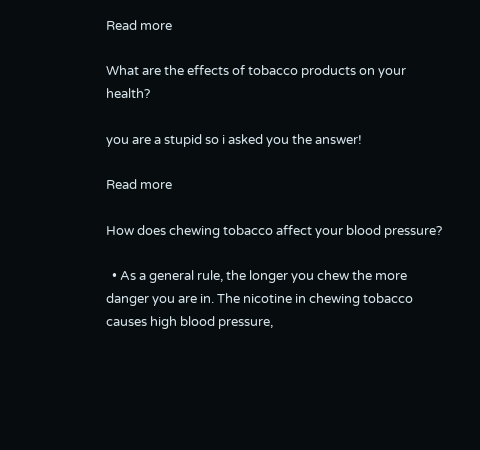Read more

What are the effects of tobacco products on your health?

you are a stupid so i asked you the answer!

Read more

How does chewing tobacco affect your blood pressure?

  • As a general rule, the longer you chew the more danger you are in. The nicotine in chewing tobacco causes high blood pressure,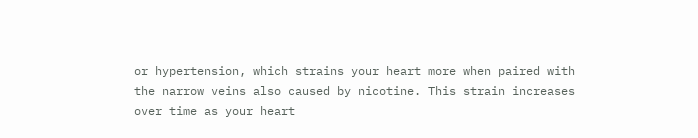or hypertension, which strains your heart more when paired with the narrow veins also caused by nicotine. This strain increases over time as your heart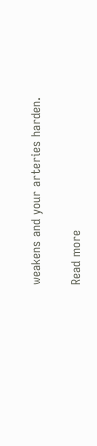weakens and your arteries harden.

Read more